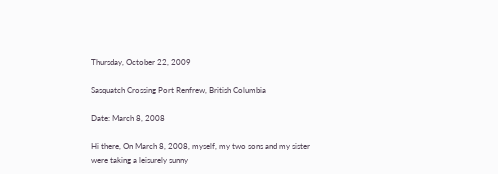Thursday, October 22, 2009

Sasquatch Crossing Port Renfrew, British Columbia

Date: March 8, 2008

Hi there, On March 8, 2008, myself, my two sons and my sister were taking a leisurely sunny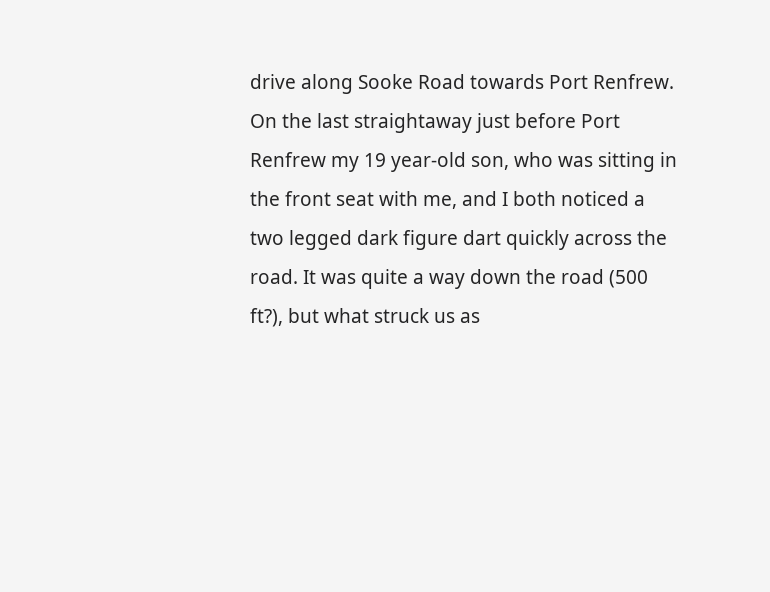drive along Sooke Road towards Port Renfrew. On the last straightaway just before Port Renfrew my 19 year-old son, who was sitting in the front seat with me, and I both noticed a two legged dark figure dart quickly across the road. It was quite a way down the road (500 ft?), but what struck us as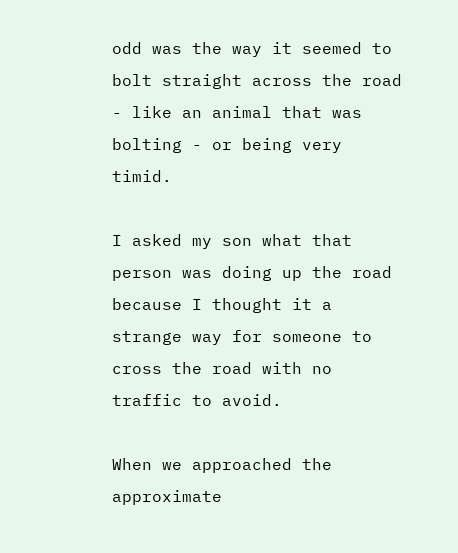odd was the way it seemed to bolt straight across the road - like an animal that was bolting - or being very timid.

I asked my son what that person was doing up the road because I thought it a strange way for someone to cross the road with no traffic to avoid.

When we approached the approximate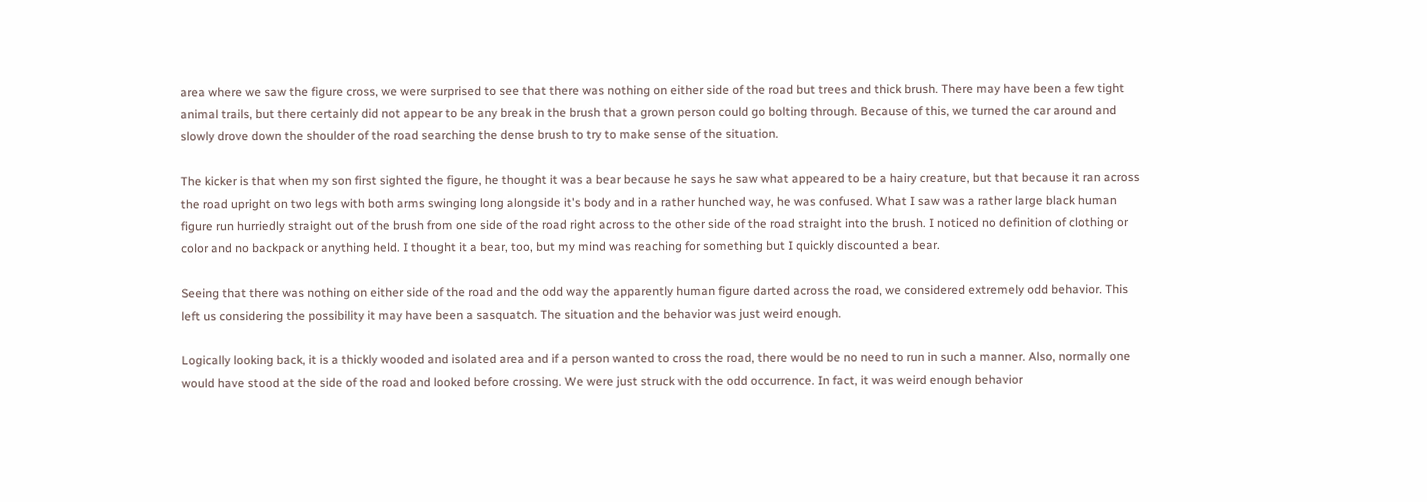area where we saw the figure cross, we were surprised to see that there was nothing on either side of the road but trees and thick brush. There may have been a few tight animal trails, but there certainly did not appear to be any break in the brush that a grown person could go bolting through. Because of this, we turned the car around and slowly drove down the shoulder of the road searching the dense brush to try to make sense of the situation.

The kicker is that when my son first sighted the figure, he thought it was a bear because he says he saw what appeared to be a hairy creature, but that because it ran across the road upright on two legs with both arms swinging long alongside it's body and in a rather hunched way, he was confused. What I saw was a rather large black human figure run hurriedly straight out of the brush from one side of the road right across to the other side of the road straight into the brush. I noticed no definition of clothing or color and no backpack or anything held. I thought it a bear, too, but my mind was reaching for something but I quickly discounted a bear.

Seeing that there was nothing on either side of the road and the odd way the apparently human figure darted across the road, we considered extremely odd behavior. This left us considering the possibility it may have been a sasquatch. The situation and the behavior was just weird enough.

Logically looking back, it is a thickly wooded and isolated area and if a person wanted to cross the road, there would be no need to run in such a manner. Also, normally one would have stood at the side of the road and looked before crossing. We were just struck with the odd occurrence. In fact, it was weird enough behavior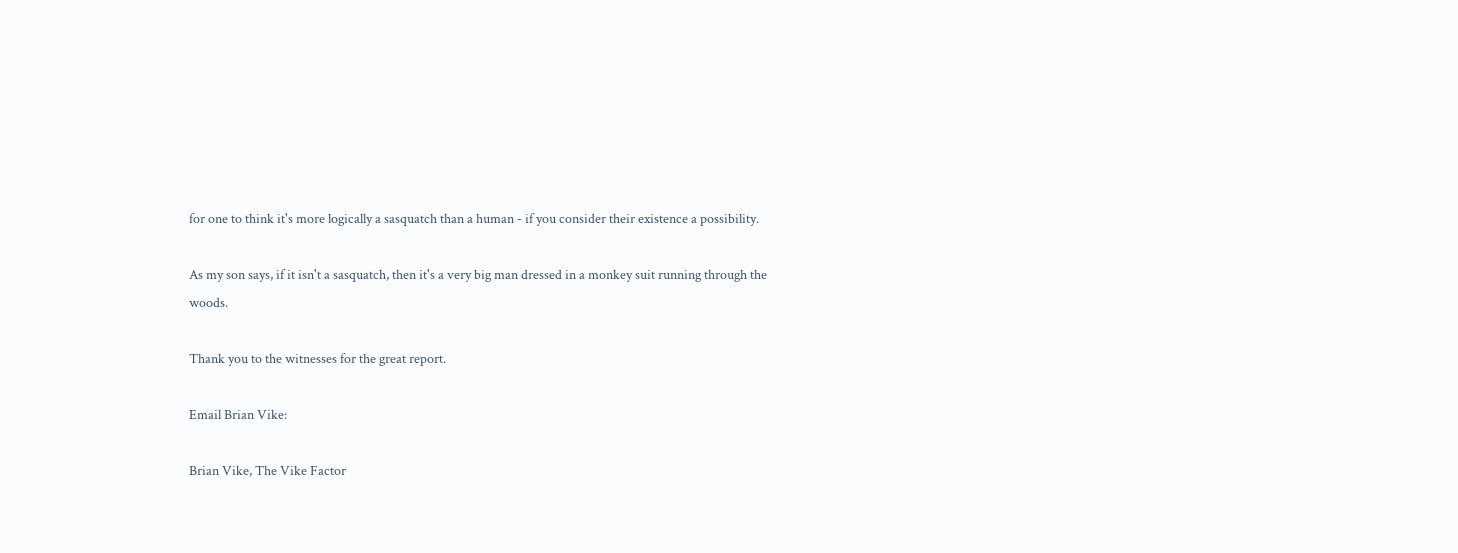for one to think it's more logically a sasquatch than a human - if you consider their existence a possibility.

As my son says, if it isn't a sasquatch, then it's a very big man dressed in a monkey suit running through the woods.

Thank you to the witnesses for the great report.

Email Brian Vike:

Brian Vike, The Vike Factor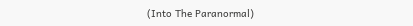(Into The Paranormal)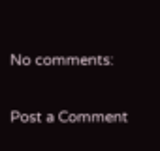No comments:

Post a Comment